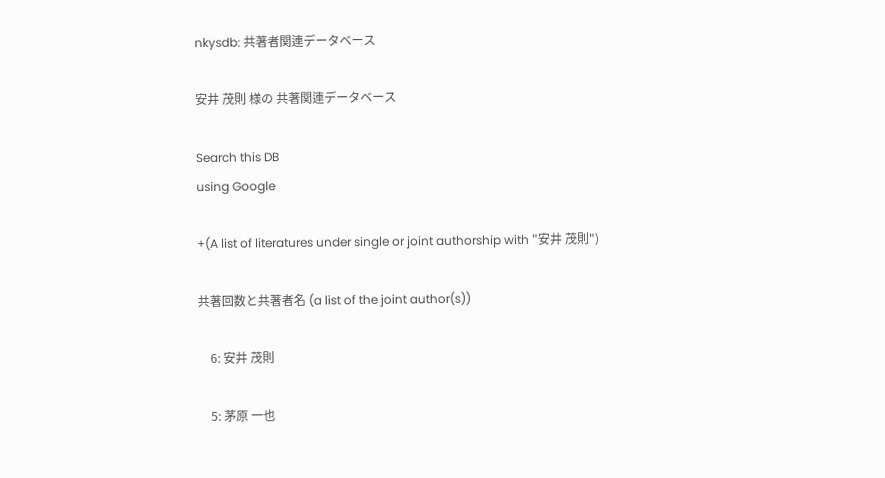nkysdb: 共著者関連データベース

安井 茂則 様の 共著関連データベース

Search this DB
using Google

+(A list of literatures under single or joint authorship with "安井 茂則")

共著回数と共著者名 (a list of the joint author(s))

    6: 安井 茂則

    5: 茅原 一也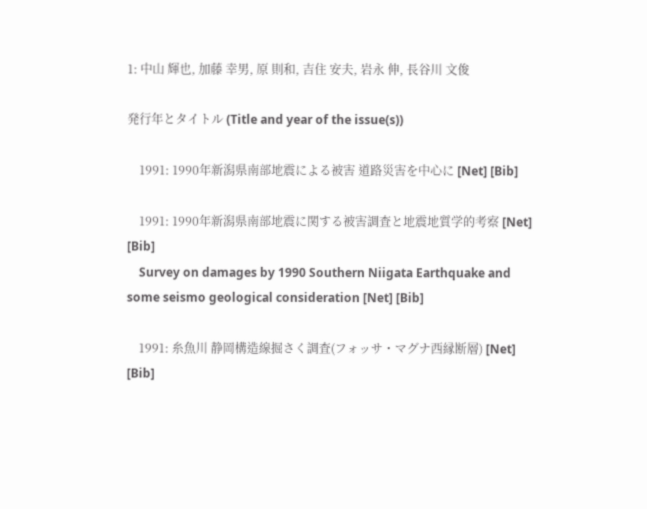1: 中山 輝也, 加藤 幸男, 原 則和, 吉住 安夫, 岩永 伸, 長谷川 文俊

発行年とタイトル (Title and year of the issue(s))

    1991: 1990年新潟県南部地震による被害 道路災害を中心に [Net] [Bib]

    1991: 1990年新潟県南部地震に関する被害調査と地震地質学的考察 [Net] [Bib]
    Survey on damages by 1990 Southern Niigata Earthquake and some seismo geological consideration [Net] [Bib]

    1991: 糸魚川 静岡構造線掘さく調査(フォッサ・マグナ西縁断層) [Net] [Bib]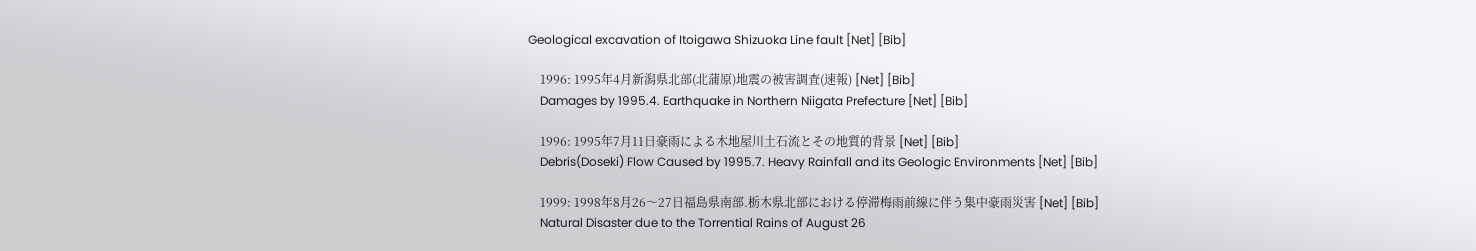Geological excavation of Itoigawa Shizuoka Line fault [Net] [Bib]

    1996: 1995年4月新潟県北部(北蒲原)地震の被害調査(速報) [Net] [Bib]
    Damages by 1995.4. Earthquake in Northern Niigata Prefecture [Net] [Bib]

    1996: 1995年7月11日豪雨による木地屋川土石流とその地質的背景 [Net] [Bib]
    Debris(Doseki) Flow Caused by 1995.7. Heavy Rainfall and its Geologic Environments [Net] [Bib]

    1999: 1998年8月26〜27日福島県南部.栃木県北部における停滞梅雨前線に伴う集中豪雨災害 [Net] [Bib]
    Natural Disaster due to the Torrential Rains of August 26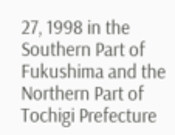27, 1998 in the Southern Part of Fukushima and the Northern Part of Tochigi Prefecture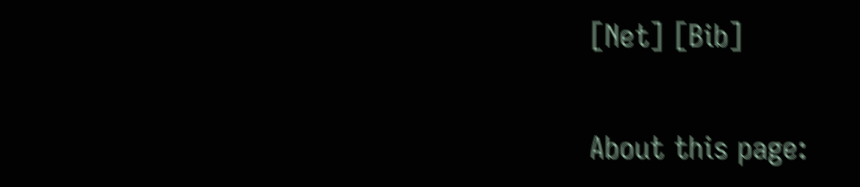[Net] [Bib]

About this page: